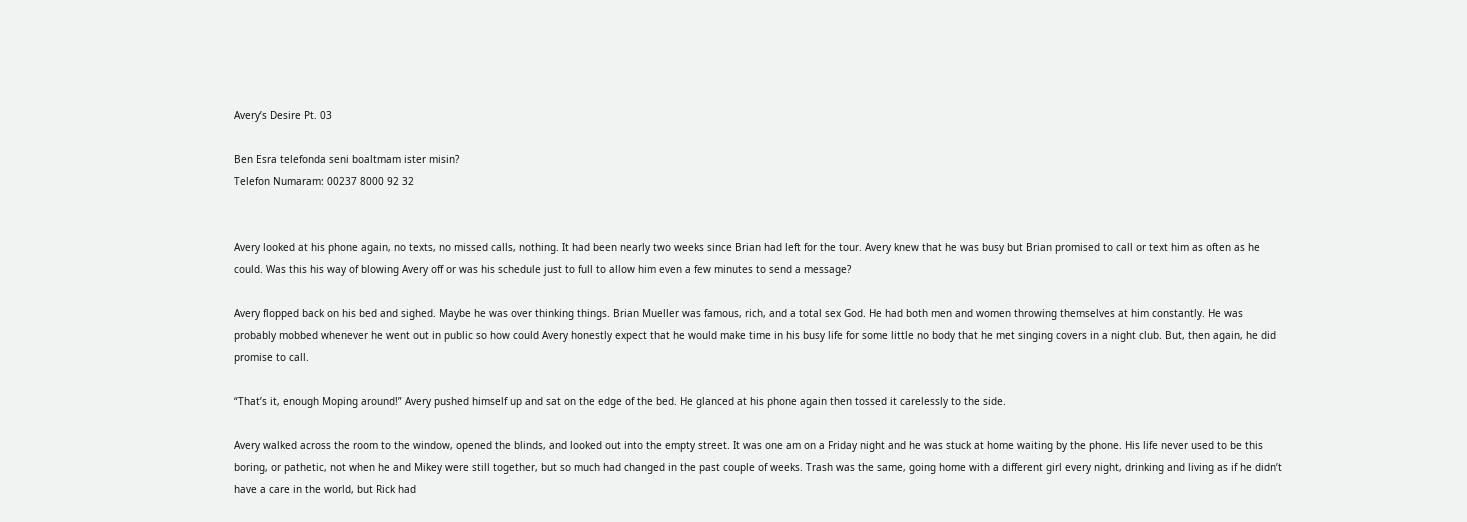Avery’s Desire Pt. 03

Ben Esra telefonda seni boaltmam ister misin?
Telefon Numaram: 00237 8000 92 32


Avery looked at his phone again, no texts, no missed calls, nothing. It had been nearly two weeks since Brian had left for the tour. Avery knew that he was busy but Brian promised to call or text him as often as he could. Was this his way of blowing Avery off or was his schedule just to full to allow him even a few minutes to send a message?

Avery flopped back on his bed and sighed. Maybe he was over thinking things. Brian Mueller was famous, rich, and a total sex God. He had both men and women throwing themselves at him constantly. He was probably mobbed whenever he went out in public so how could Avery honestly expect that he would make time in his busy life for some little no body that he met singing covers in a night club. But, then again, he did promise to call.

“That’s it, enough Moping around!” Avery pushed himself up and sat on the edge of the bed. He glanced at his phone again then tossed it carelessly to the side.

Avery walked across the room to the window, opened the blinds, and looked out into the empty street. It was one am on a Friday night and he was stuck at home waiting by the phone. His life never used to be this boring, or pathetic, not when he and Mikey were still together, but so much had changed in the past couple of weeks. Trash was the same, going home with a different girl every night, drinking and living as if he didn’t have a care in the world, but Rick had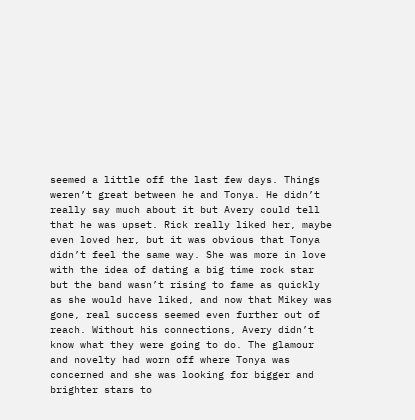seemed a little off the last few days. Things weren’t great between he and Tonya. He didn’t really say much about it but Avery could tell that he was upset. Rick really liked her, maybe even loved her, but it was obvious that Tonya didn’t feel the same way. She was more in love with the idea of dating a big time rock star but the band wasn’t rising to fame as quickly as she would have liked, and now that Mikey was gone, real success seemed even further out of reach. Without his connections, Avery didn’t know what they were going to do. The glamour and novelty had worn off where Tonya was concerned and she was looking for bigger and brighter stars to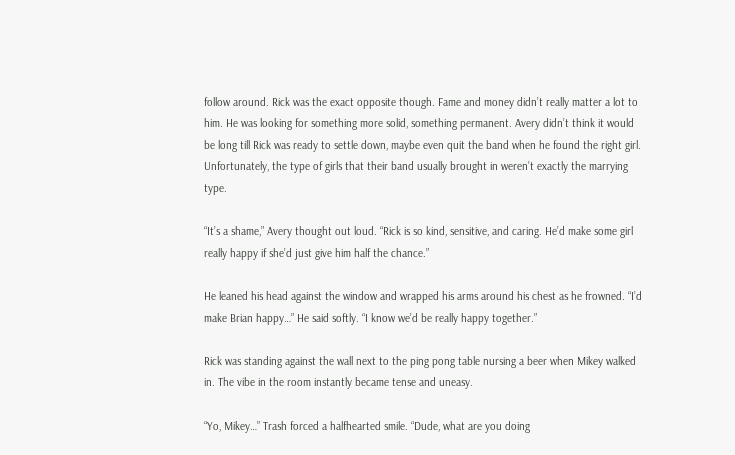follow around. Rick was the exact opposite though. Fame and money didn’t really matter a lot to him. He was looking for something more solid, something permanent. Avery didn’t think it would be long till Rick was ready to settle down, maybe even quit the band when he found the right girl. Unfortunately, the type of girls that their band usually brought in weren’t exactly the marrying type.

“It’s a shame,” Avery thought out loud. “Rick is so kind, sensitive, and caring. He’d make some girl really happy if she’d just give him half the chance.”

He leaned his head against the window and wrapped his arms around his chest as he frowned. “I’d make Brian happy…” He said softly. “I know we’d be really happy together.”

Rick was standing against the wall next to the ping pong table nursing a beer when Mikey walked in. The vibe in the room instantly became tense and uneasy.

“Yo, Mikey…” Trash forced a halfhearted smile. “Dude, what are you doing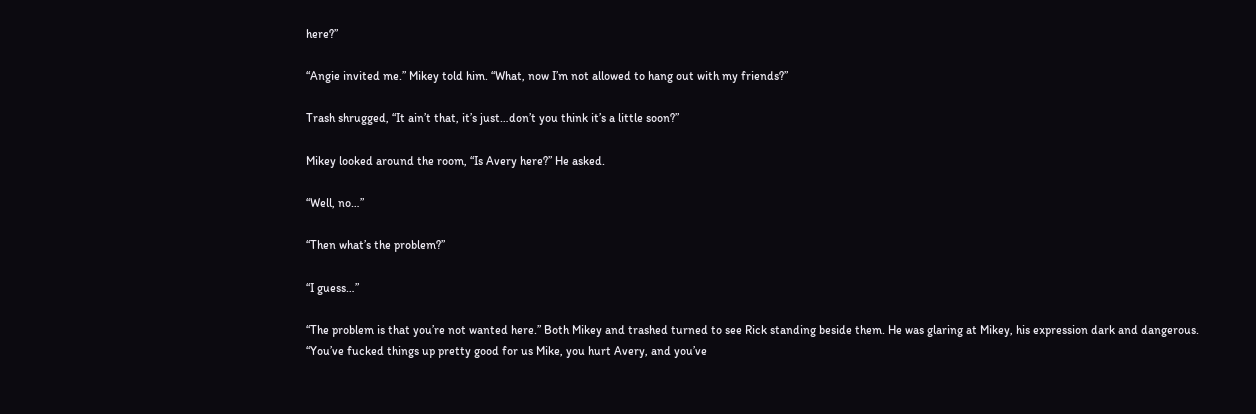here?”

“Angie invited me.” Mikey told him. “What, now I’m not allowed to hang out with my friends?”

Trash shrugged, “It ain’t that, it’s just…don’t you think it’s a little soon?”

Mikey looked around the room, “Is Avery here?” He asked.

“Well, no…”

“Then what’s the problem?”

“I guess…”

“The problem is that you’re not wanted here.” Both Mikey and trashed turned to see Rick standing beside them. He was glaring at Mikey, his expression dark and dangerous. “You’ve fucked things up pretty good for us Mike, you hurt Avery, and you’ve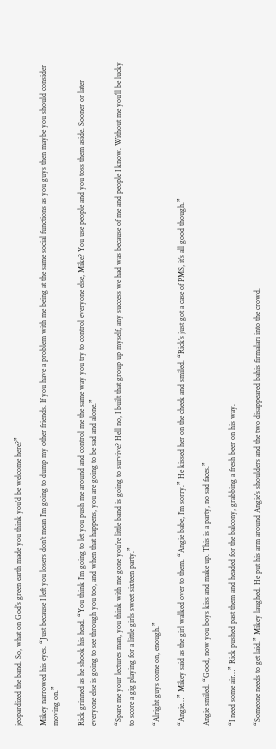jeopardized the band. So, what on God’s green earth made you think you’d be welcome here?”

Mikey narrowed his eyes. “Just because I left you losers don’t mean I’m going to dump my other friends. If you have a problem with me being at the same social functions as you guys then maybe you should consider moving on.”

Rick grinned as he shook his head. “You think I’m going to let you push me around and control me the same way you try to control everyone else, Mike? You use people and you toss them aside. Sooner or later everyone else is going to see through you too, and when that happens, you are going to be sad and alone.”

“Spare me your lectures man, you think with me gone you’re little band is going to survive? Hell no, I built that group up myself, any success we had was because of me and people I know. Without me you’ll be lucky to score a gig playing for a little girls sweet sixteen party.”

“Alright guys come on, enough.”

“Angie…” Mikey said as the girl walked over to them. “Angie babe, I’m sorry.” He kissed her on the cheek and smiled. “Rick’s just got a case of PMS, it’s all good though.”

Angie smiled. “Good, now you boys kiss and make up. This is a party, no sad faces.”

“I need some air…” Rick pushed past them and headed for the balcony, grabbing a fresh beer on his way.

“Someone needs to get laid.” Mikey laughed. He put his arm around Angie’s shoulders and the two disappeared bahis firmaları into the crowd.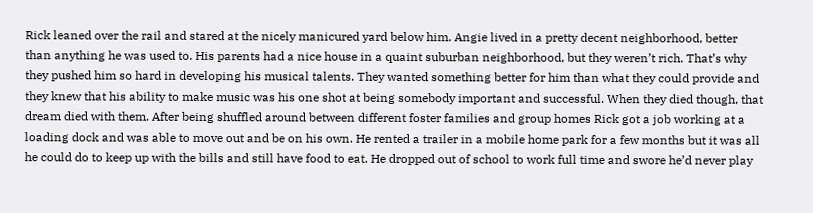Rick leaned over the rail and stared at the nicely manicured yard below him. Angie lived in a pretty decent neighborhood, better than anything he was used to. His parents had a nice house in a quaint suburban neighborhood, but they weren’t rich. That’s why they pushed him so hard in developing his musical talents. They wanted something better for him than what they could provide and they knew that his ability to make music was his one shot at being somebody important and successful. When they died though, that dream died with them. After being shuffled around between different foster families and group homes Rick got a job working at a loading dock and was able to move out and be on his own. He rented a trailer in a mobile home park for a few months but it was all he could do to keep up with the bills and still have food to eat. He dropped out of school to work full time and swore he’d never play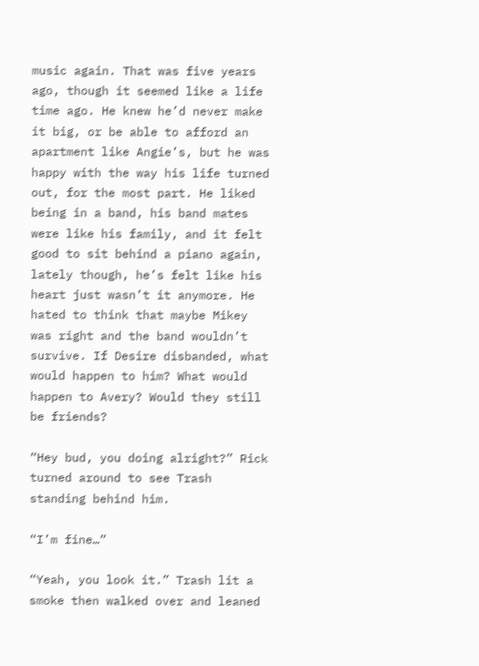music again. That was five years ago, though it seemed like a life time ago. He knew he’d never make it big, or be able to afford an apartment like Angie’s, but he was happy with the way his life turned out, for the most part. He liked being in a band, his band mates were like his family, and it felt good to sit behind a piano again, lately though, he’s felt like his heart just wasn’t it anymore. He hated to think that maybe Mikey was right and the band wouldn’t survive. If Desire disbanded, what would happen to him? What would happen to Avery? Would they still be friends?

“Hey bud, you doing alright?” Rick turned around to see Trash standing behind him.

“I’m fine…”

“Yeah, you look it.” Trash lit a smoke then walked over and leaned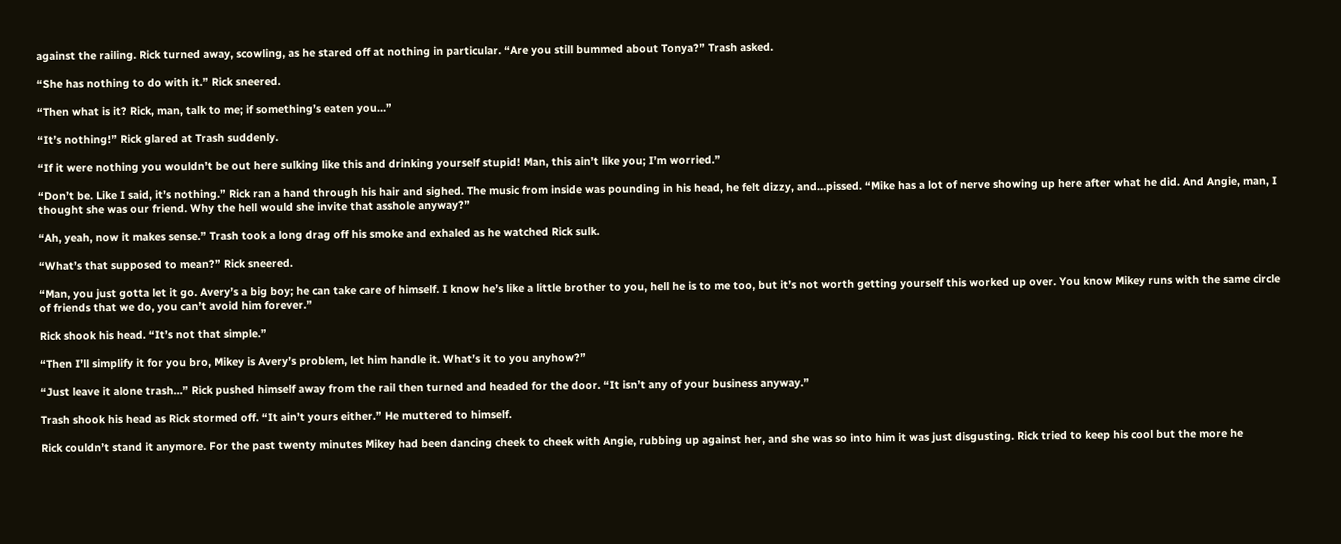against the railing. Rick turned away, scowling, as he stared off at nothing in particular. “Are you still bummed about Tonya?” Trash asked.

“She has nothing to do with it.” Rick sneered.

“Then what is it? Rick, man, talk to me; if something’s eaten you…”

“It’s nothing!” Rick glared at Trash suddenly.

“If it were nothing you wouldn’t be out here sulking like this and drinking yourself stupid! Man, this ain’t like you; I’m worried.”

“Don’t be. Like I said, it’s nothing.” Rick ran a hand through his hair and sighed. The music from inside was pounding in his head, he felt dizzy, and…pissed. “Mike has a lot of nerve showing up here after what he did. And Angie, man, I thought she was our friend. Why the hell would she invite that asshole anyway?”

“Ah, yeah, now it makes sense.” Trash took a long drag off his smoke and exhaled as he watched Rick sulk.

“What’s that supposed to mean?” Rick sneered.

“Man, you just gotta let it go. Avery’s a big boy; he can take care of himself. I know he’s like a little brother to you, hell he is to me too, but it’s not worth getting yourself this worked up over. You know Mikey runs with the same circle of friends that we do, you can’t avoid him forever.”

Rick shook his head. “It’s not that simple.”

“Then I’ll simplify it for you bro, Mikey is Avery’s problem, let him handle it. What’s it to you anyhow?”

“Just leave it alone trash…” Rick pushed himself away from the rail then turned and headed for the door. “It isn’t any of your business anyway.”

Trash shook his head as Rick stormed off. “It ain’t yours either.” He muttered to himself.

Rick couldn’t stand it anymore. For the past twenty minutes Mikey had been dancing cheek to cheek with Angie, rubbing up against her, and she was so into him it was just disgusting. Rick tried to keep his cool but the more he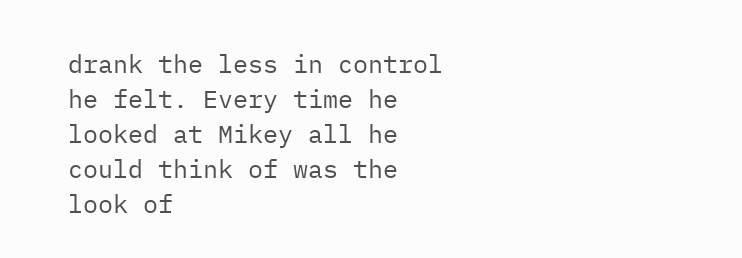drank the less in control he felt. Every time he looked at Mikey all he could think of was the look of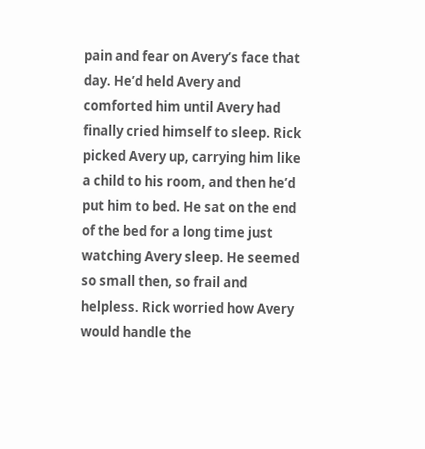pain and fear on Avery’s face that day. He’d held Avery and comforted him until Avery had finally cried himself to sleep. Rick picked Avery up, carrying him like a child to his room, and then he’d put him to bed. He sat on the end of the bed for a long time just watching Avery sleep. He seemed so small then, so frail and helpless. Rick worried how Avery would handle the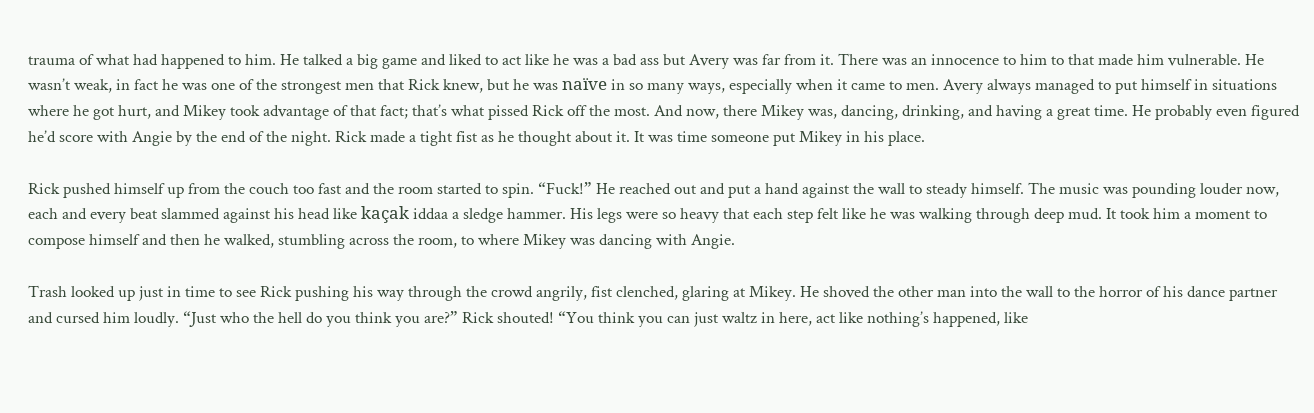trauma of what had happened to him. He talked a big game and liked to act like he was a bad ass but Avery was far from it. There was an innocence to him to that made him vulnerable. He wasn’t weak, in fact he was one of the strongest men that Rick knew, but he was naïve in so many ways, especially when it came to men. Avery always managed to put himself in situations where he got hurt, and Mikey took advantage of that fact; that’s what pissed Rick off the most. And now, there Mikey was, dancing, drinking, and having a great time. He probably even figured he’d score with Angie by the end of the night. Rick made a tight fist as he thought about it. It was time someone put Mikey in his place.

Rick pushed himself up from the couch too fast and the room started to spin. “Fuck!” He reached out and put a hand against the wall to steady himself. The music was pounding louder now, each and every beat slammed against his head like kaçak iddaa a sledge hammer. His legs were so heavy that each step felt like he was walking through deep mud. It took him a moment to compose himself and then he walked, stumbling across the room, to where Mikey was dancing with Angie.

Trash looked up just in time to see Rick pushing his way through the crowd angrily, fist clenched, glaring at Mikey. He shoved the other man into the wall to the horror of his dance partner and cursed him loudly. “Just who the hell do you think you are?” Rick shouted! “You think you can just waltz in here, act like nothing’s happened, like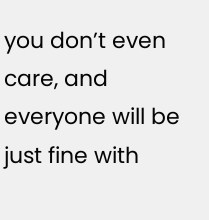you don’t even care, and everyone will be just fine with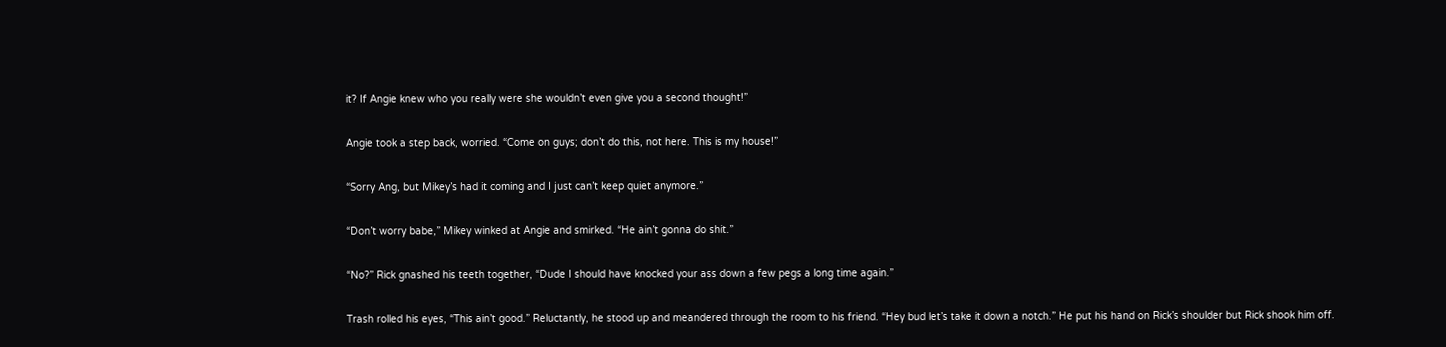it? If Angie knew who you really were she wouldn’t even give you a second thought!”

Angie took a step back, worried. “Come on guys; don’t do this, not here. This is my house!”

“Sorry Ang, but Mikey’s had it coming and I just can’t keep quiet anymore.”

“Don’t worry babe,” Mikey winked at Angie and smirked. “He ain’t gonna do shit.”

“No?” Rick gnashed his teeth together, “Dude I should have knocked your ass down a few pegs a long time again.”

Trash rolled his eyes, “This ain’t good.” Reluctantly, he stood up and meandered through the room to his friend. “Hey bud let’s take it down a notch.” He put his hand on Rick’s shoulder but Rick shook him off.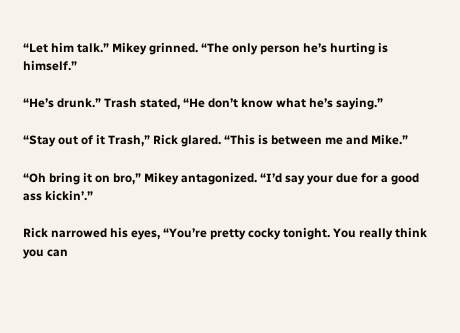“Let him talk.” Mikey grinned. “The only person he’s hurting is himself.”

“He’s drunk.” Trash stated, “He don’t know what he’s saying.”

“Stay out of it Trash,” Rick glared. “This is between me and Mike.”

“Oh bring it on bro,” Mikey antagonized. “I’d say your due for a good ass kickin’.”

Rick narrowed his eyes, “You’re pretty cocky tonight. You really think you can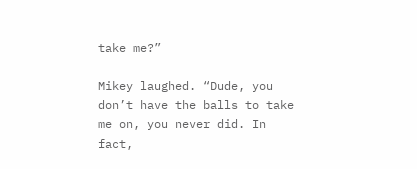take me?”

Mikey laughed. “Dude, you don’t have the balls to take me on, you never did. In fact,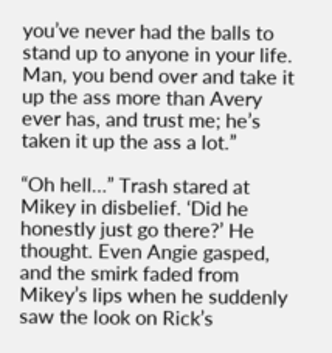you’ve never had the balls to stand up to anyone in your life. Man, you bend over and take it up the ass more than Avery ever has, and trust me; he’s taken it up the ass a lot.”

“Oh hell…” Trash stared at Mikey in disbelief. ‘Did he honestly just go there?’ He thought. Even Angie gasped, and the smirk faded from Mikey’s lips when he suddenly saw the look on Rick’s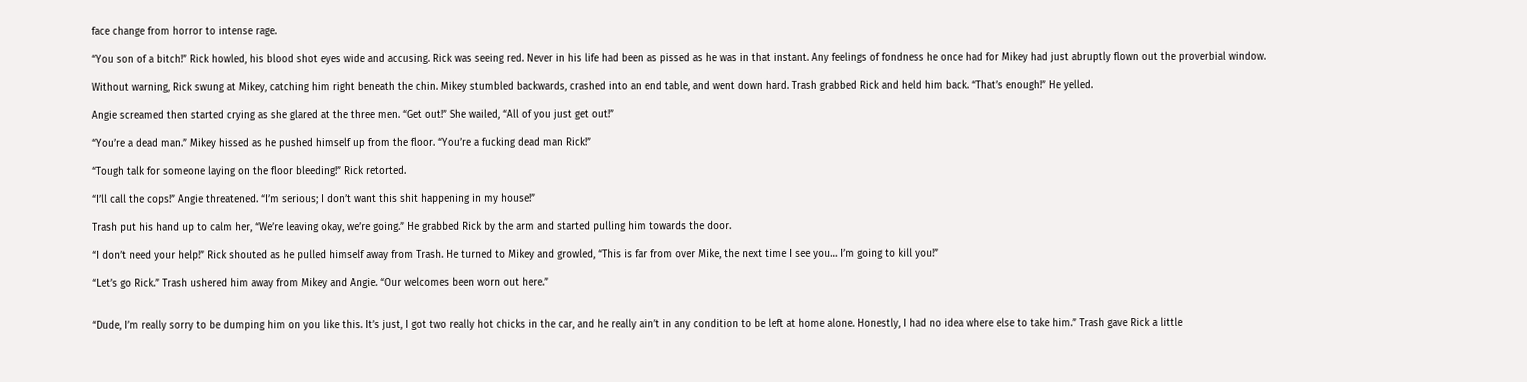face change from horror to intense rage.

“You son of a bitch!” Rick howled, his blood shot eyes wide and accusing. Rick was seeing red. Never in his life had been as pissed as he was in that instant. Any feelings of fondness he once had for Mikey had just abruptly flown out the proverbial window.

Without warning, Rick swung at Mikey, catching him right beneath the chin. Mikey stumbled backwards, crashed into an end table, and went down hard. Trash grabbed Rick and held him back. “That’s enough!” He yelled.

Angie screamed then started crying as she glared at the three men. “Get out!” She wailed, “All of you just get out!”

“You’re a dead man.” Mikey hissed as he pushed himself up from the floor. “You’re a fucking dead man Rick!”

“Tough talk for someone laying on the floor bleeding!” Rick retorted.

“I’ll call the cops!” Angie threatened. “I’m serious; I don’t want this shit happening in my house!”

Trash put his hand up to calm her, “We’re leaving okay, we’re going.” He grabbed Rick by the arm and started pulling him towards the door.

“I don’t need your help!” Rick shouted as he pulled himself away from Trash. He turned to Mikey and growled, “This is far from over Mike, the next time I see you… I’m going to kill you!”

“Let’s go Rick.” Trash ushered him away from Mikey and Angie. “Our welcomes been worn out here.”


“Dude, I’m really sorry to be dumping him on you like this. It’s just, I got two really hot chicks in the car, and he really ain’t in any condition to be left at home alone. Honestly, I had no idea where else to take him.” Trash gave Rick a little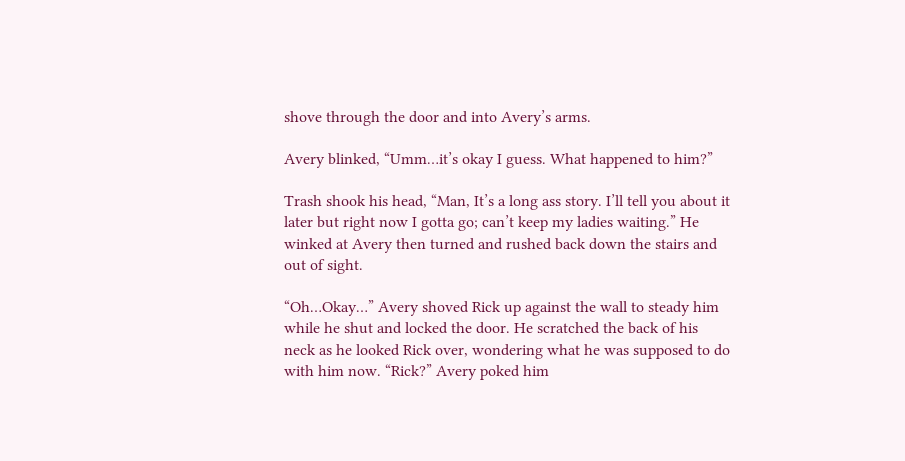shove through the door and into Avery’s arms.

Avery blinked, “Umm…it’s okay I guess. What happened to him?”

Trash shook his head, “Man, It’s a long ass story. I’ll tell you about it later but right now I gotta go; can’t keep my ladies waiting.” He winked at Avery then turned and rushed back down the stairs and out of sight.

“Oh…Okay…” Avery shoved Rick up against the wall to steady him while he shut and locked the door. He scratched the back of his neck as he looked Rick over, wondering what he was supposed to do with him now. “Rick?” Avery poked him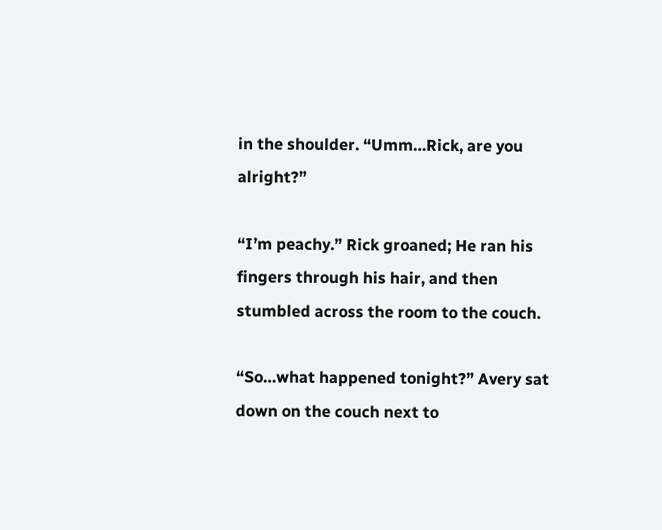in the shoulder. “Umm…Rick, are you alright?”

“I’m peachy.” Rick groaned; He ran his fingers through his hair, and then stumbled across the room to the couch.

“So…what happened tonight?” Avery sat down on the couch next to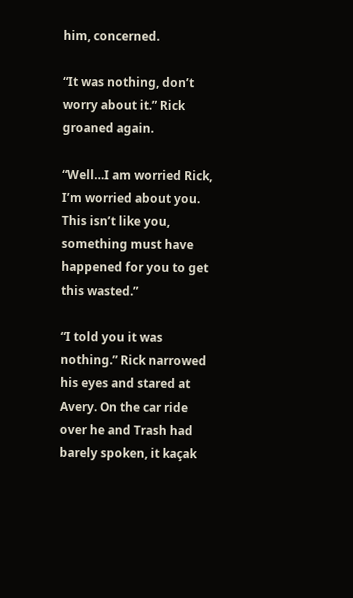him, concerned.

“It was nothing, don’t worry about it.” Rick groaned again.

“Well…I am worried Rick, I’m worried about you. This isn’t like you, something must have happened for you to get this wasted.”

“I told you it was nothing.” Rick narrowed his eyes and stared at Avery. On the car ride over he and Trash had barely spoken, it kaçak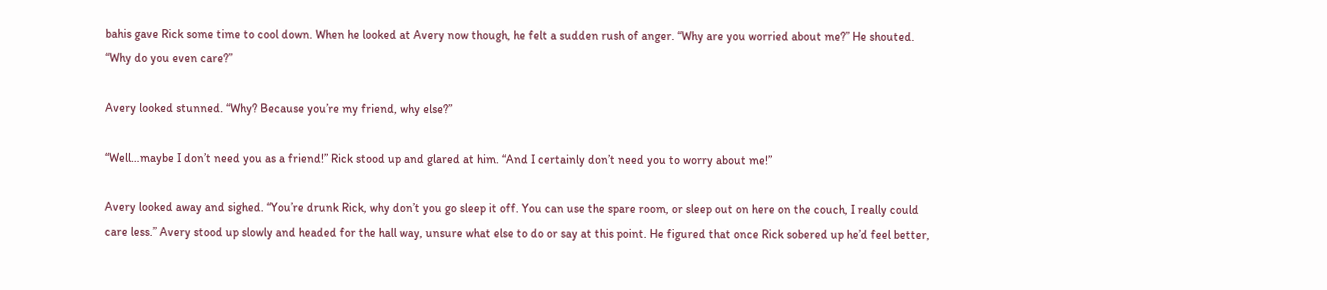bahis gave Rick some time to cool down. When he looked at Avery now though, he felt a sudden rush of anger. “Why are you worried about me?” He shouted. “Why do you even care?”

Avery looked stunned. “Why? Because you’re my friend, why else?”

“Well…maybe I don’t need you as a friend!” Rick stood up and glared at him. “And I certainly don’t need you to worry about me!”

Avery looked away and sighed. “You’re drunk Rick, why don’t you go sleep it off. You can use the spare room, or sleep out on here on the couch, I really could care less.” Avery stood up slowly and headed for the hall way, unsure what else to do or say at this point. He figured that once Rick sobered up he’d feel better,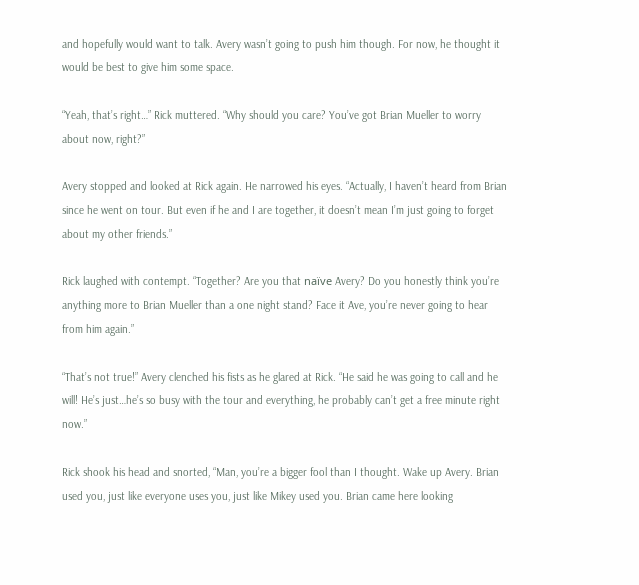and hopefully would want to talk. Avery wasn’t going to push him though. For now, he thought it would be best to give him some space.

“Yeah, that’s right…” Rick muttered. “Why should you care? You’ve got Brian Mueller to worry about now, right?”

Avery stopped and looked at Rick again. He narrowed his eyes. “Actually, I haven’t heard from Brian since he went on tour. But even if he and I are together, it doesn’t mean I’m just going to forget about my other friends.”

Rick laughed with contempt. “Together? Are you that naïve Avery? Do you honestly think you’re anything more to Brian Mueller than a one night stand? Face it Ave, you’re never going to hear from him again.”

“That’s not true!” Avery clenched his fists as he glared at Rick. “He said he was going to call and he will! He’s just…he’s so busy with the tour and everything, he probably can’t get a free minute right now.”

Rick shook his head and snorted, “Man, you’re a bigger fool than I thought. Wake up Avery. Brian used you, just like everyone uses you, just like Mikey used you. Brian came here looking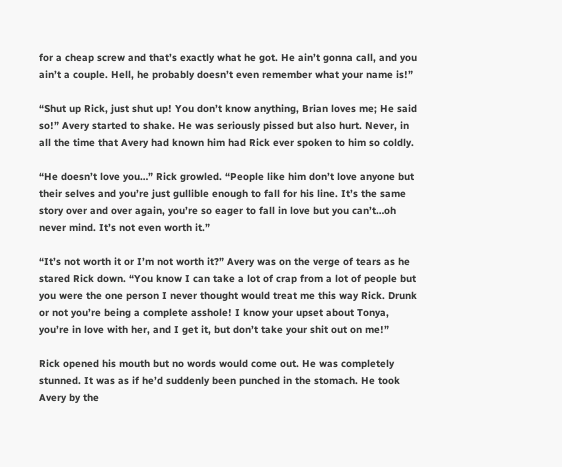for a cheap screw and that’s exactly what he got. He ain’t gonna call, and you ain’t a couple. Hell, he probably doesn’t even remember what your name is!”

“Shut up Rick, just shut up! You don’t know anything, Brian loves me; He said so!” Avery started to shake. He was seriously pissed but also hurt. Never, in all the time that Avery had known him had Rick ever spoken to him so coldly.

“He doesn’t love you…” Rick growled. “People like him don’t love anyone but their selves and you’re just gullible enough to fall for his line. It’s the same story over and over again, you’re so eager to fall in love but you can’t…oh never mind. It’s not even worth it.”

“It’s not worth it or I’m not worth it?” Avery was on the verge of tears as he stared Rick down. “You know I can take a lot of crap from a lot of people but you were the one person I never thought would treat me this way Rick. Drunk or not you’re being a complete asshole! I know your upset about Tonya, you’re in love with her, and I get it, but don’t take your shit out on me!”

Rick opened his mouth but no words would come out. He was completely stunned. It was as if he’d suddenly been punched in the stomach. He took Avery by the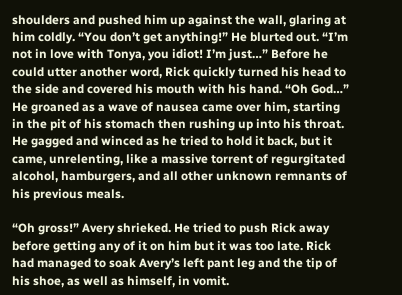shoulders and pushed him up against the wall, glaring at him coldly. “You don’t get anything!” He blurted out. “I’m not in love with Tonya, you idiot! I’m just…” Before he could utter another word, Rick quickly turned his head to the side and covered his mouth with his hand. “Oh God…” He groaned as a wave of nausea came over him, starting in the pit of his stomach then rushing up into his throat. He gagged and winced as he tried to hold it back, but it came, unrelenting, like a massive torrent of regurgitated alcohol, hamburgers, and all other unknown remnants of his previous meals.

“Oh gross!” Avery shrieked. He tried to push Rick away before getting any of it on him but it was too late. Rick had managed to soak Avery’s left pant leg and the tip of his shoe, as well as himself, in vomit.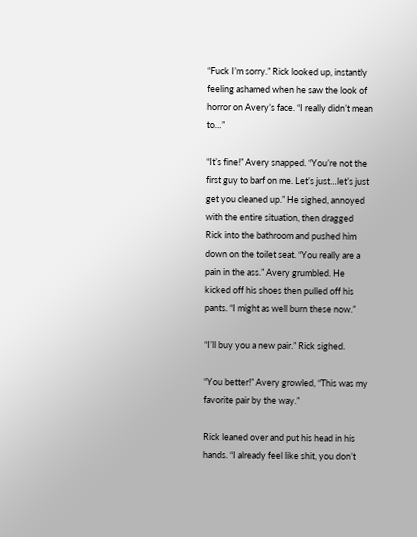“Fuck I’m sorry.” Rick looked up, instantly feeling ashamed when he saw the look of horror on Avery’s face. “I really didn’t mean to…”

“It’s fine!” Avery snapped. “You’re not the first guy to barf on me. Let’s just…let’s just get you cleaned up.” He sighed, annoyed with the entire situation, then dragged Rick into the bathroom and pushed him down on the toilet seat. “You really are a pain in the ass.” Avery grumbled. He kicked off his shoes then pulled off his pants. “I might as well burn these now.”

“I’ll buy you a new pair.” Rick sighed.

“You better!” Avery growled, “This was my favorite pair by the way.”

Rick leaned over and put his head in his hands. “I already feel like shit, you don’t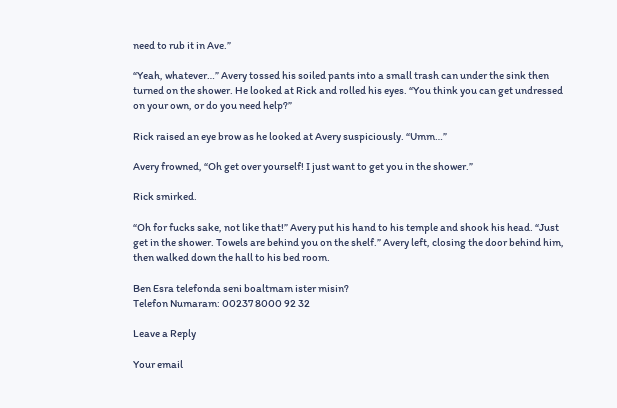need to rub it in Ave.”

“Yeah, whatever…” Avery tossed his soiled pants into a small trash can under the sink then turned on the shower. He looked at Rick and rolled his eyes. “You think you can get undressed on your own, or do you need help?”

Rick raised an eye brow as he looked at Avery suspiciously. “Umm…”

Avery frowned, “Oh get over yourself! I just want to get you in the shower.”

Rick smirked.

“Oh for fucks sake, not like that!” Avery put his hand to his temple and shook his head. “Just get in the shower. Towels are behind you on the shelf.” Avery left, closing the door behind him, then walked down the hall to his bed room.

Ben Esra telefonda seni boaltmam ister misin?
Telefon Numaram: 00237 8000 92 32

Leave a Reply

Your email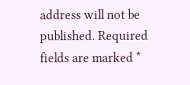address will not be published. Required fields are marked *